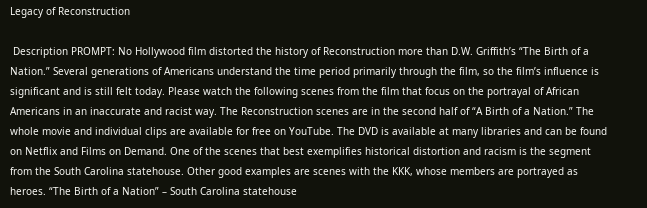Legacy of Reconstruction

 Description PROMPT: No Hollywood film distorted the history of Reconstruction more than D.W. Griffith’s “The Birth of a Nation.” Several generations of Americans understand the time period primarily through the film, so the film’s influence is significant and is still felt today. Please watch the following scenes from the film that focus on the portrayal of African Americans in an inaccurate and racist way. The Reconstruction scenes are in the second half of “A Birth of a Nation.” The whole movie and individual clips are available for free on YouTube. The DVD is available at many libraries and can be found on Netflix and Films on Demand. One of the scenes that best exemplifies historical distortion and racism is the segment from the South Carolina statehouse. Other good examples are scenes with the KKK, whose members are portrayed as heroes. “The Birth of a Nation” – South Carolina statehouse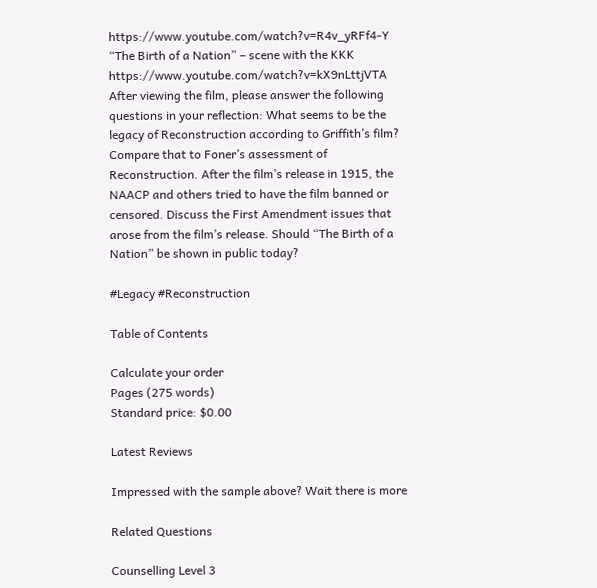https://www.youtube.com/watch?v=R4v_yRFf4-Y “The Birth of a Nation” – scene with the KKK https://www.youtube.com/watch?v=kX9nLttjVTA After viewing the film, please answer the following questions in your reflection: What seems to be the legacy of Reconstruction according to Griffith’s film? Compare that to Foner’s assessment of Reconstruction. After the film’s release in 1915, the NAACP and others tried to have the film banned or censored. Discuss the First Amendment issues that arose from the film’s release. Should “The Birth of a Nation” be shown in public today?

#Legacy #Reconstruction

Table of Contents

Calculate your order
Pages (275 words)
Standard price: $0.00

Latest Reviews

Impressed with the sample above? Wait there is more

Related Questions

Counselling Level 3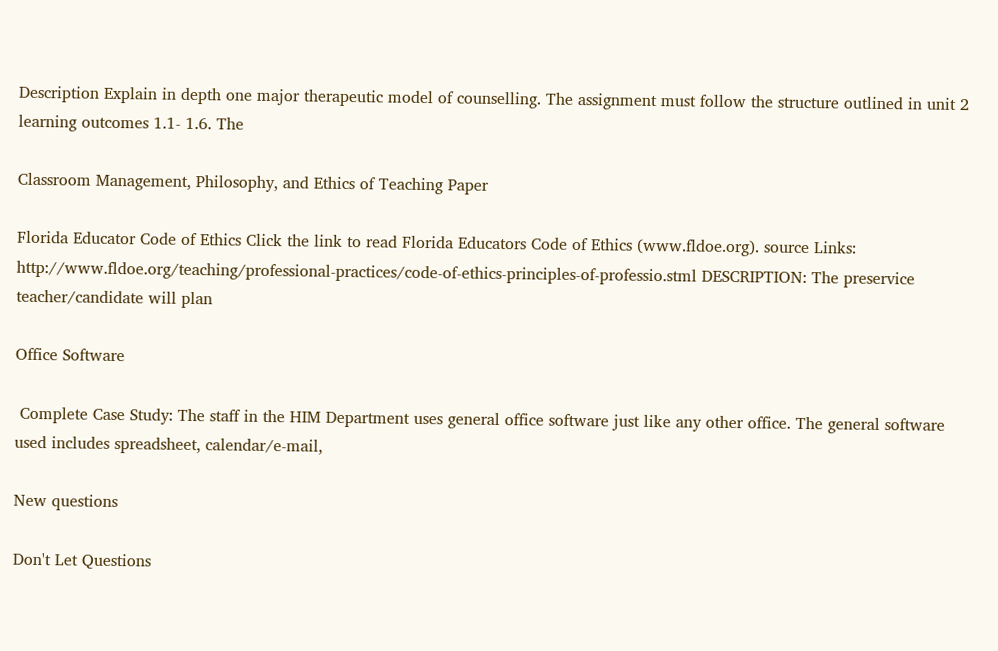Description Explain in depth one major therapeutic model of counselling. The assignment must follow the structure outlined in unit 2 learning outcomes 1.1- 1.6. The

Classroom Management, Philosophy, and Ethics of Teaching Paper

Florida Educator Code of Ethics Click the link to read Florida Educators Code of Ethics (www.fldoe.org). source Links: http://www.fldoe.org/teaching/professional-practices/code-of-ethics-principles-of-professio.stml DESCRIPTION: The preservice teacher/candidate will plan

Office Software

 Complete Case Study: The staff in the HIM Department uses general office software just like any other office. The general software used includes spreadsheet, calendar/e-mail,

New questions

Don't Let Questions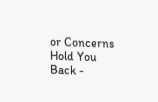or Concerns Hold You Back -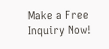Make a Free Inquiry Now!